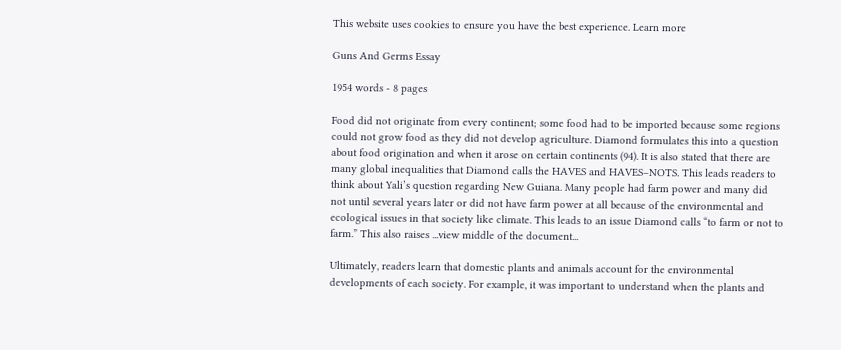This website uses cookies to ensure you have the best experience. Learn more

Guns And Germs Essay

1954 words - 8 pages

Food did not originate from every continent; some food had to be imported because some regions could not grow food as they did not develop agriculture. Diamond formulates this into a question about food origination and when it arose on certain continents (94). It is also stated that there are many global inequalities that Diamond calls the HAVES and HAVES–NOTS. This leads readers to think about Yali’s question regarding New Guiana. Many people had farm power and many did not until several years later or did not have farm power at all because of the environmental and ecological issues in that society like climate. This leads to an issue Diamond calls “to farm or not to farm.” This also raises ...view middle of the document...

Ultimately, readers learn that domestic plants and animals account for the environmental developments of each society. For example, it was important to understand when the plants and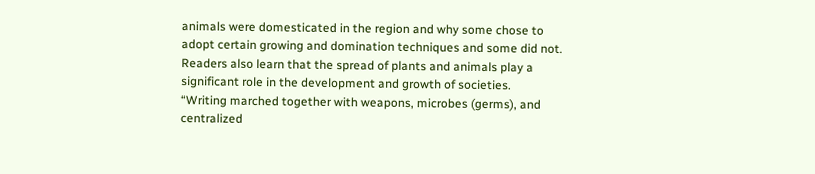animals were domesticated in the region and why some chose to adopt certain growing and domination techniques and some did not. Readers also learn that the spread of plants and animals play a significant role in the development and growth of societies.
“Writing marched together with weapons, microbes (germs), and centralized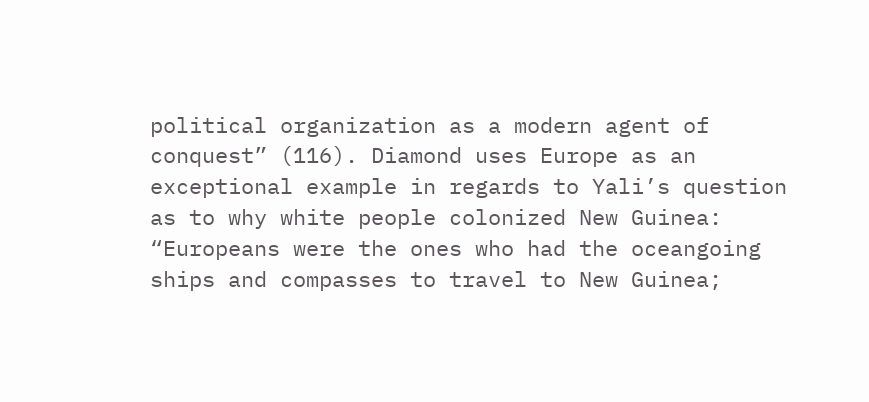political organization as a modern agent of conquest” (116). Diamond uses Europe as an exceptional example in regards to Yali’s question as to why white people colonized New Guinea: “Europeans were the ones who had the oceangoing ships and compasses to travel to New Guinea;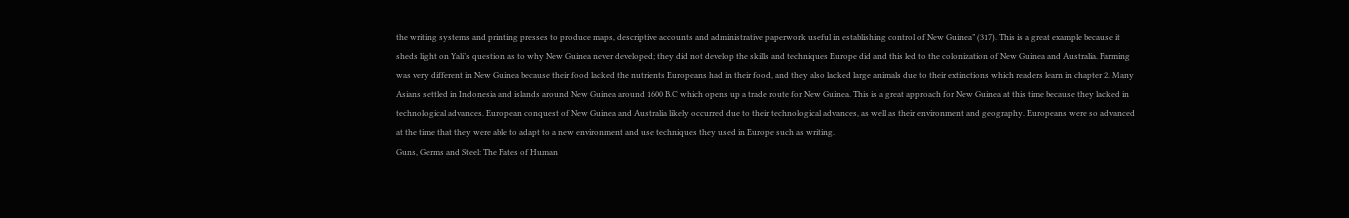the writing systems and printing presses to produce maps, descriptive accounts and administrative paperwork useful in establishing control of New Guinea” (317). This is a great example because it sheds light on Yali’s question as to why New Guinea never developed; they did not develop the skills and techniques Europe did and this led to the colonization of New Guinea and Australia. Farming was very different in New Guinea because their food lacked the nutrients Europeans had in their food, and they also lacked large animals due to their extinctions which readers learn in chapter 2. Many Asians settled in Indonesia and islands around New Guinea around 1600 B.C which opens up a trade route for New Guinea. This is a great approach for New Guinea at this time because they lacked in technological advances. European conquest of New Guinea and Australia likely occurred due to their technological advances, as well as their environment and geography. Europeans were so advanced at the time that they were able to adapt to a new environment and use techniques they used in Europe such as writing.
Guns, Germs and Steel: The Fates of Human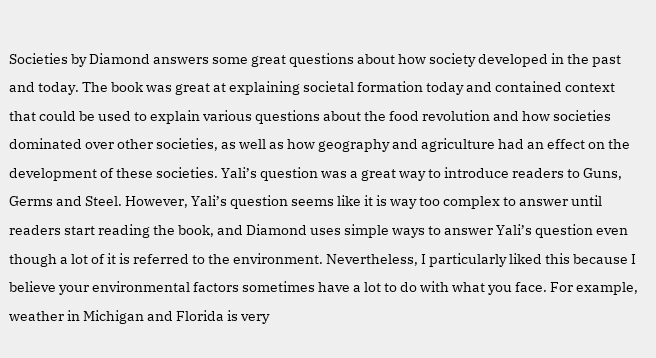Societies by Diamond answers some great questions about how society developed in the past and today. The book was great at explaining societal formation today and contained context that could be used to explain various questions about the food revolution and how societies dominated over other societies, as well as how geography and agriculture had an effect on the development of these societies. Yali’s question was a great way to introduce readers to Guns, Germs and Steel. However, Yali’s question seems like it is way too complex to answer until readers start reading the book, and Diamond uses simple ways to answer Yali’s question even though a lot of it is referred to the environment. Nevertheless, I particularly liked this because I believe your environmental factors sometimes have a lot to do with what you face. For example, weather in Michigan and Florida is very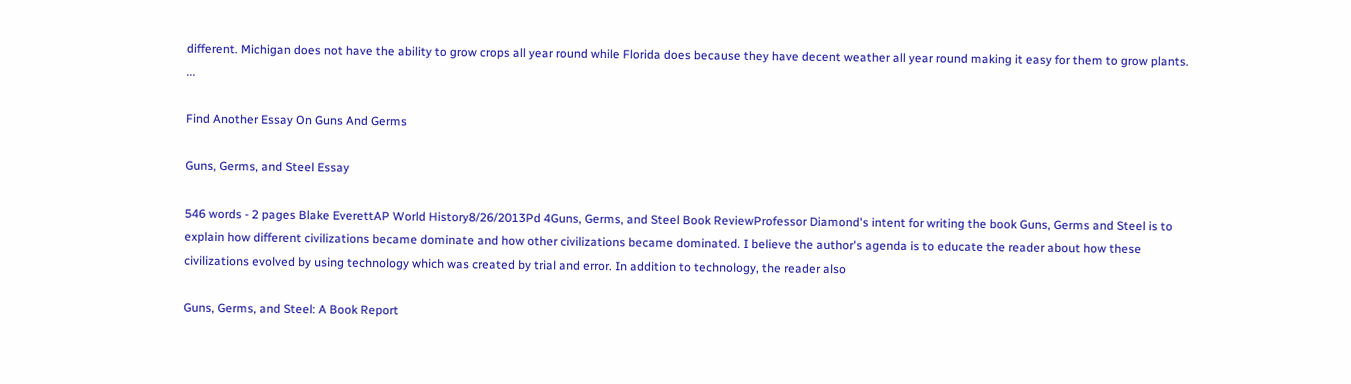different. Michigan does not have the ability to grow crops all year round while Florida does because they have decent weather all year round making it easy for them to grow plants. ...

Find Another Essay On Guns And Germs

Guns, Germs, and Steel Essay

546 words - 2 pages Blake EverettAP World History8/26/2013Pd 4Guns, Germs, and Steel Book ReviewProfessor Diamond's intent for writing the book Guns, Germs and Steel is to explain how different civilizations became dominate and how other civilizations became dominated. I believe the author's agenda is to educate the reader about how these civilizations evolved by using technology which was created by trial and error. In addition to technology, the reader also

Guns, Germs, and Steel: A Book Report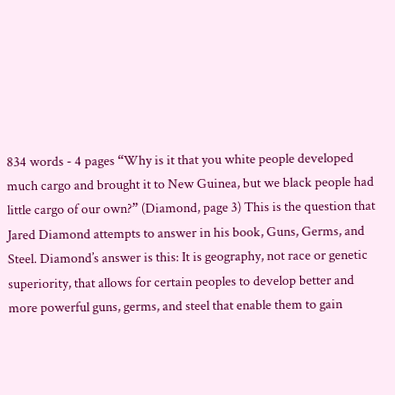834 words - 4 pages “Why is it that you white people developed much cargo and brought it to New Guinea, but we black people had little cargo of our own?” (Diamond, page 3) This is the question that Jared Diamond attempts to answer in his book, Guns, Germs, and Steel. Diamond’s answer is this: It is geography, not race or genetic superiority, that allows for certain peoples to develop better and more powerful guns, germs, and steel that enable them to gain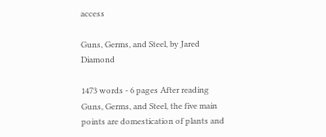access

Guns, Germs, and Steel, by Jared Diamond

1473 words - 6 pages After reading Guns, Germs, and Steel, the five main points are domestication of plants and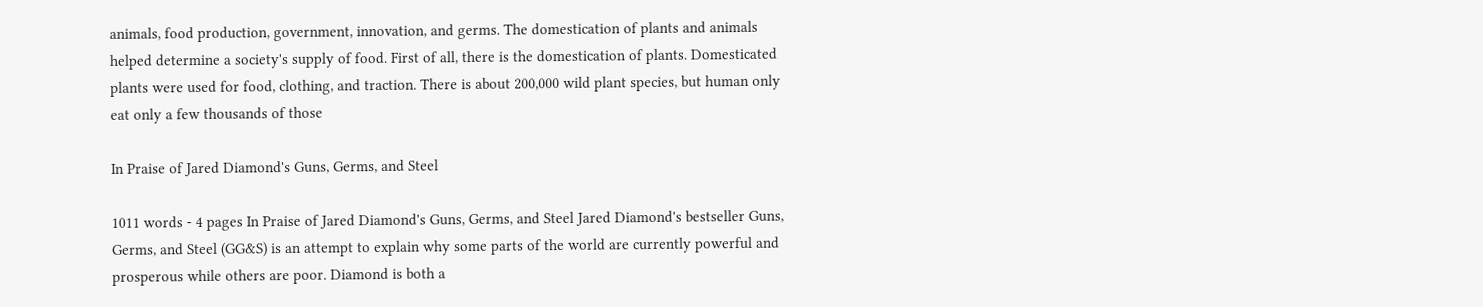animals, food production, government, innovation, and germs. The domestication of plants and animals helped determine a society's supply of food. First of all, there is the domestication of plants. Domesticated plants were used for food, clothing, and traction. There is about 200,000 wild plant species, but human only eat only a few thousands of those

In Praise of Jared Diamond's Guns, Germs, and Steel

1011 words - 4 pages In Praise of Jared Diamond's Guns, Germs, and Steel Jared Diamond's bestseller Guns, Germs, and Steel (GG&S) is an attempt to explain why some parts of the world are currently powerful and prosperous while others are poor. Diamond is both a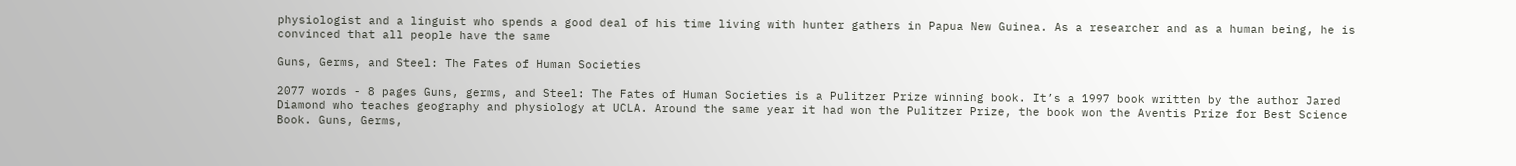physiologist and a linguist who spends a good deal of his time living with hunter gathers in Papua New Guinea. As a researcher and as a human being, he is convinced that all people have the same

Guns, Germs, and Steel: The Fates of Human Societies

2077 words - 8 pages Guns, germs, and Steel: The Fates of Human Societies is a Pulitzer Prize winning book. It’s a 1997 book written by the author Jared Diamond who teaches geography and physiology at UCLA. Around the same year it had won the Pulitzer Prize, the book won the Aventis Prize for Best Science Book. Guns, Germs,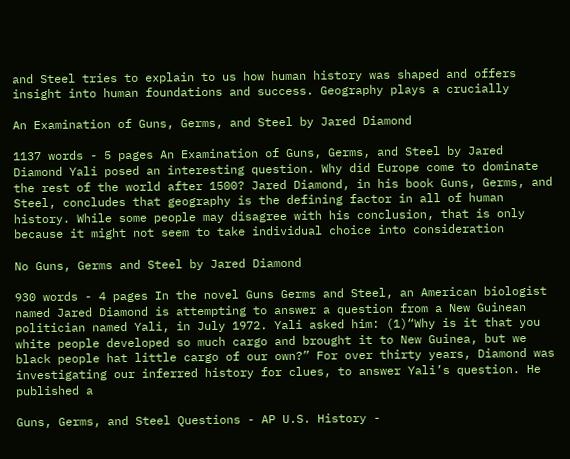and Steel tries to explain to us how human history was shaped and offers insight into human foundations and success. Geography plays a crucially

An Examination of Guns, Germs, and Steel by Jared Diamond

1137 words - 5 pages An Examination of Guns, Germs, and Steel by Jared Diamond Yali posed an interesting question. Why did Europe come to dominate the rest of the world after 1500? Jared Diamond, in his book Guns, Germs, and Steel, concludes that geography is the defining factor in all of human history. While some people may disagree with his conclusion, that is only because it might not seem to take individual choice into consideration

No Guns, Germs and Steel by Jared Diamond

930 words - 4 pages In the novel Guns Germs and Steel, an American biologist named Jared Diamond is attempting to answer a question from a New Guinean politician named Yali, in July 1972. Yali asked him: (1)“Why is it that you white people developed so much cargo and brought it to New Guinea, but we black people hat little cargo of our own?” For over thirty years, Diamond was investigating our inferred history for clues, to answer Yali’s question. He published a

Guns, Germs, and Steel Questions - AP U.S. History -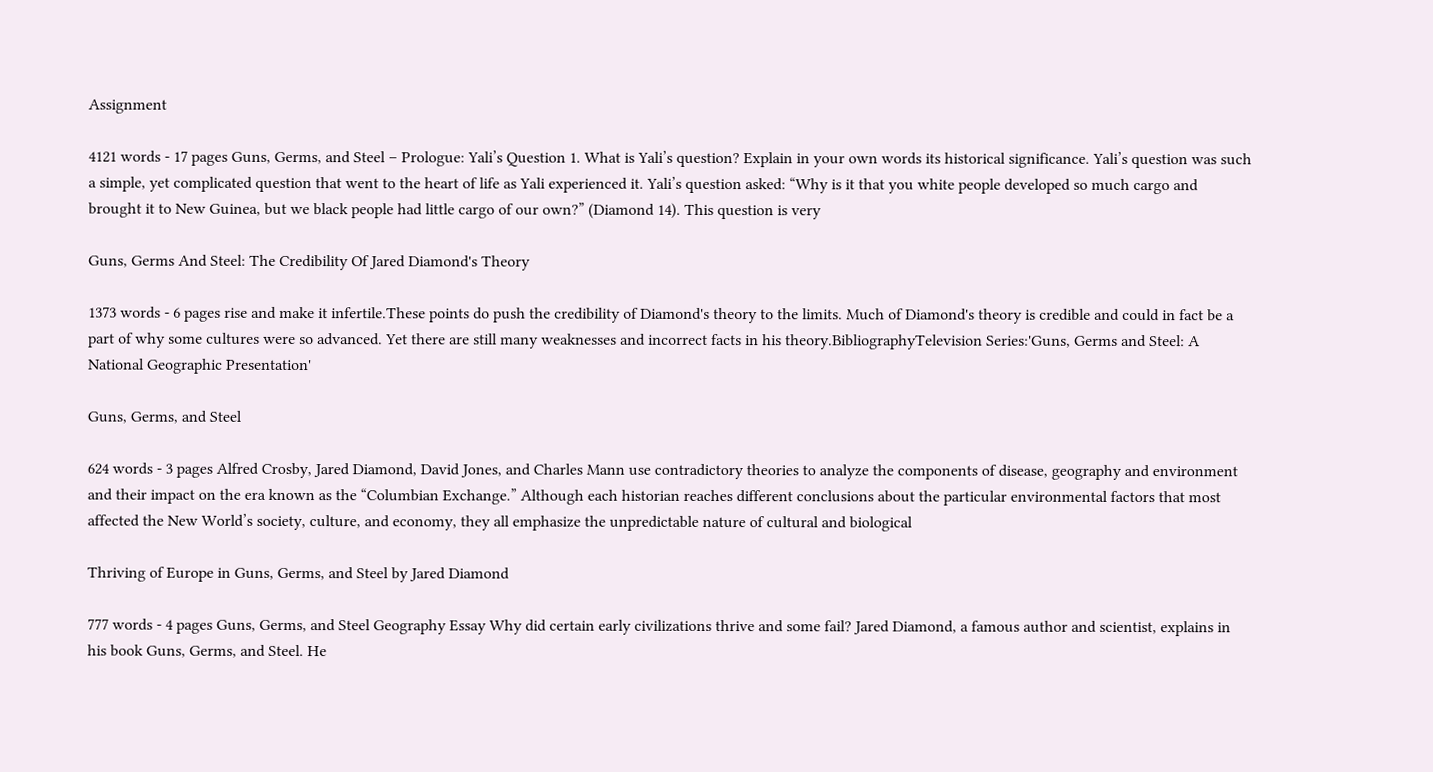Assignment

4121 words - 17 pages Guns, Germs, and Steel – Prologue: Yali’s Question 1. What is Yali’s question? Explain in your own words its historical significance. Yali’s question was such a simple, yet complicated question that went to the heart of life as Yali experienced it. Yali’s question asked: “Why is it that you white people developed so much cargo and brought it to New Guinea, but we black people had little cargo of our own?” (Diamond 14). This question is very

Guns, Germs And Steel: The Credibility Of Jared Diamond's Theory

1373 words - 6 pages rise and make it infertile.These points do push the credibility of Diamond's theory to the limits. Much of Diamond's theory is credible and could in fact be a part of why some cultures were so advanced. Yet there are still many weaknesses and incorrect facts in his theory.BibliographyTelevision Series:'Guns, Germs and Steel: A National Geographic Presentation'

Guns, Germs, and Steel

624 words - 3 pages Alfred Crosby, Jared Diamond, David Jones, and Charles Mann use contradictory theories to analyze the components of disease, geography and environment and their impact on the era known as the “Columbian Exchange.” Although each historian reaches different conclusions about the particular environmental factors that most affected the New World’s society, culture, and economy, they all emphasize the unpredictable nature of cultural and biological

Thriving of Europe in Guns, Germs, and Steel by Jared Diamond

777 words - 4 pages Guns, Germs, and Steel Geography Essay Why did certain early civilizations thrive and some fail? Jared Diamond, a famous author and scientist, explains in his book Guns, Germs, and Steel. He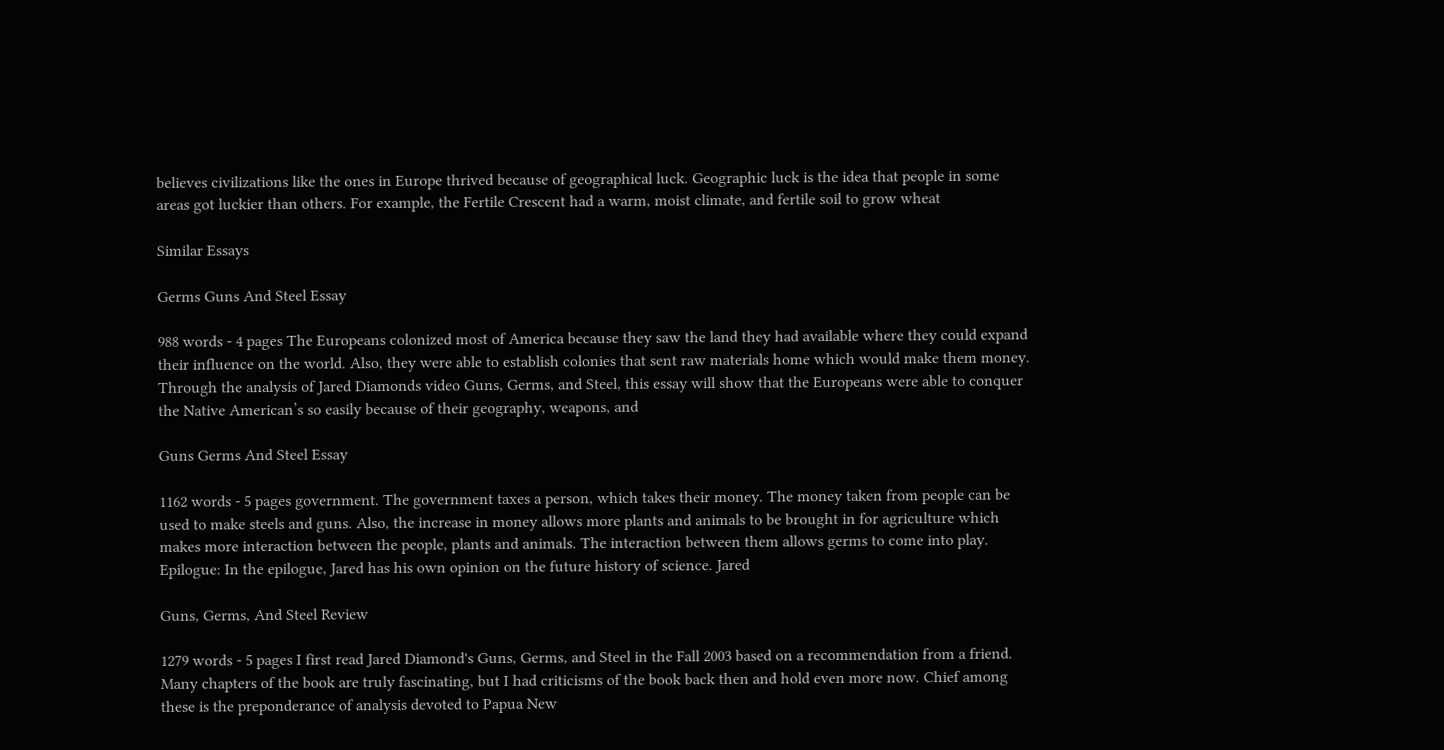believes civilizations like the ones in Europe thrived because of geographical luck. Geographic luck is the idea that people in some areas got luckier than others. For example, the Fertile Crescent had a warm, moist climate, and fertile soil to grow wheat

Similar Essays

Germs Guns And Steel Essay

988 words - 4 pages The Europeans colonized most of America because they saw the land they had available where they could expand their influence on the world. Also, they were able to establish colonies that sent raw materials home which would make them money. Through the analysis of Jared Diamonds video Guns, Germs, and Steel, this essay will show that the Europeans were able to conquer the Native American’s so easily because of their geography, weapons, and

Guns Germs And Steel Essay

1162 words - 5 pages government. The government taxes a person, which takes their money. The money taken from people can be used to make steels and guns. Also, the increase in money allows more plants and animals to be brought in for agriculture which makes more interaction between the people, plants and animals. The interaction between them allows germs to come into play. Epilogue: In the epilogue, Jared has his own opinion on the future history of science. Jared

Guns, Germs, And Steel Review

1279 words - 5 pages I first read Jared Diamond's Guns, Germs, and Steel in the Fall 2003 based on a recommendation from a friend. Many chapters of the book are truly fascinating, but I had criticisms of the book back then and hold even more now. Chief among these is the preponderance of analysis devoted to Papua New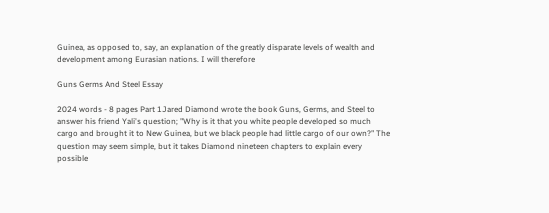Guinea, as opposed to, say, an explanation of the greatly disparate levels of wealth and development among Eurasian nations. I will therefore

Guns Germs And Steel Essay

2024 words - 8 pages Part 1Jared Diamond wrote the book Guns, Germs, and Steel to answer his friend Yali's question; "Why is it that you white people developed so much cargo and brought it to New Guinea, but we black people had little cargo of our own?" The question may seem simple, but it takes Diamond nineteen chapters to explain every possible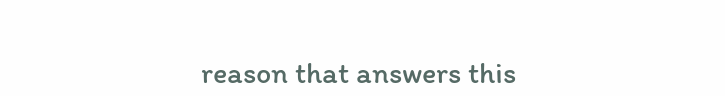reason that answers this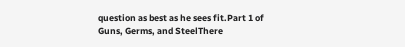question as best as he sees fit.Part 1 of Guns, Germs, and SteelThere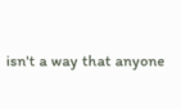isn't a way that anyone